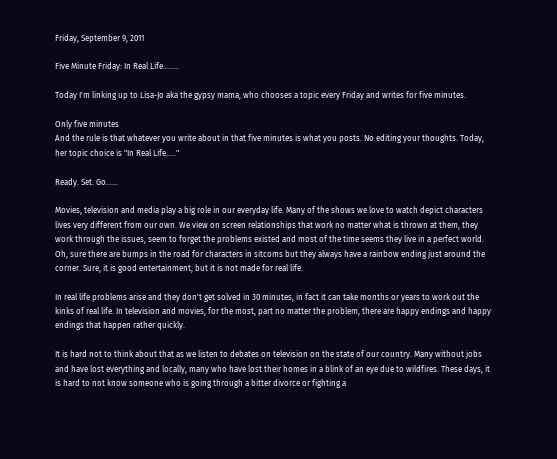Friday, September 9, 2011

Five Minute Friday: In Real Life........

Today I'm linking up to Lisa-Jo aka the gypsy mama, who chooses a topic every Friday and writes for five minutes.

Only five minutes
And the rule is that whatever you write about in that five minutes is what you posts. No editing your thoughts. Today, her topic choice is "In Real Life....."

Ready. Set. Go......

Movies, television and media play a big role in our everyday life. Many of the shows we love to watch depict characters lives very different from our own. We view on screen relationships that work no matter what is thrown at them, they work through the issues, seem to forget the problems existed and most of the time seems they live in a perfect world. Oh, sure there are bumps in the road for characters in sitcoms but they always have a rainbow ending just around the corner. Sure, it is good entertainment, but it is not made for real life.

In real life problems arise and they don't get solved in 30 minutes, in fact it can take months or years to work out the kinks of real life. In television and movies, for the most, part no matter the problem, there are happy endings and happy endings that happen rather quickly.

It is hard not to think about that as we listen to debates on television on the state of our country. Many without jobs and have lost everything and locally, many who have lost their homes in a blink of an eye due to wildfires. These days, it is hard to not know someone who is going through a bitter divorce or fighting a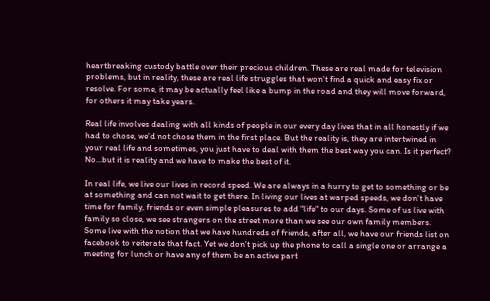heartbreaking custody battle over their precious children. These are real made for television problems, but in reality, these are real life struggles that won't find a quick and easy fix or resolve. For some, it may be actually feel like a bump in the road and they will move forward, for others it may take years.

Real life involves dealing with all kinds of people in our every day lives that in all honestly if we had to chose, we'd not chose them in the first place. But the reality is, they are intertwined in your real life and sometimes, you just have to deal with them the best way you can. Is it perfect? No...but it is reality and we have to make the best of it.

In real life, we live our lives in record speed. We are always in a hurry to get to something or be at something and can not wait to get there. In living our lives at warped speeds, we don't have time for family, friends or even simple pleasures to add "life" to our days. Some of us live with family so close, we see strangers on the street more than we see our own family members. Some live with the notion that we have hundreds of friends, after all, we have our friends list on facebook to reiterate that fact. Yet we don't pick up the phone to call a single one or arrange a meeting for lunch or have any of them be an active part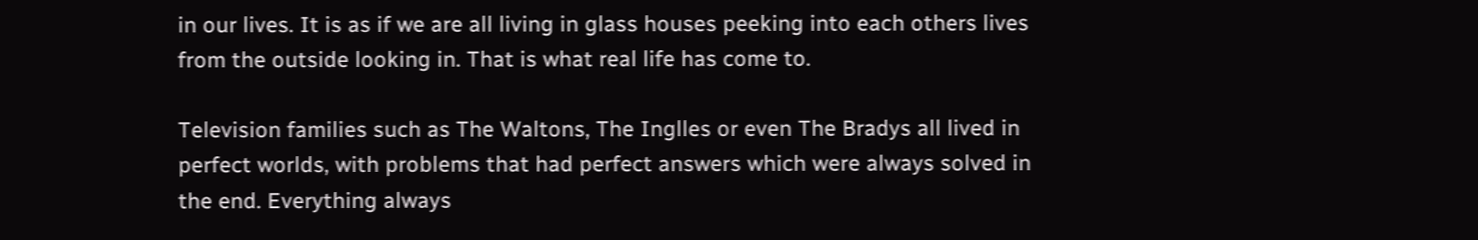in our lives. It is as if we are all living in glass houses peeking into each others lives from the outside looking in. That is what real life has come to.

Television families such as The Waltons, The Inglles or even The Bradys all lived in perfect worlds, with problems that had perfect answers which were always solved in the end. Everything always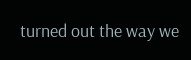turned out the way we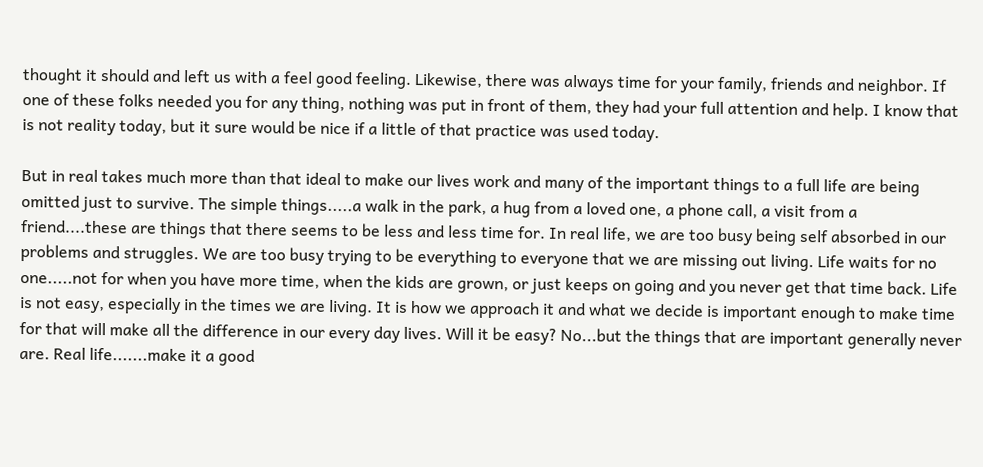thought it should and left us with a feel good feeling. Likewise, there was always time for your family, friends and neighbor. If one of these folks needed you for any thing, nothing was put in front of them, they had your full attention and help. I know that is not reality today, but it sure would be nice if a little of that practice was used today.

But in real takes much more than that ideal to make our lives work and many of the important things to a full life are being omitted just to survive. The simple things.....a walk in the park, a hug from a loved one, a phone call, a visit from a friend....these are things that there seems to be less and less time for. In real life, we are too busy being self absorbed in our problems and struggles. We are too busy trying to be everything to everyone that we are missing out living. Life waits for no one.....not for when you have more time, when the kids are grown, or just keeps on going and you never get that time back. Life is not easy, especially in the times we are living. It is how we approach it and what we decide is important enough to make time for that will make all the difference in our every day lives. Will it be easy? No...but the things that are important generally never are. Real life.......make it a good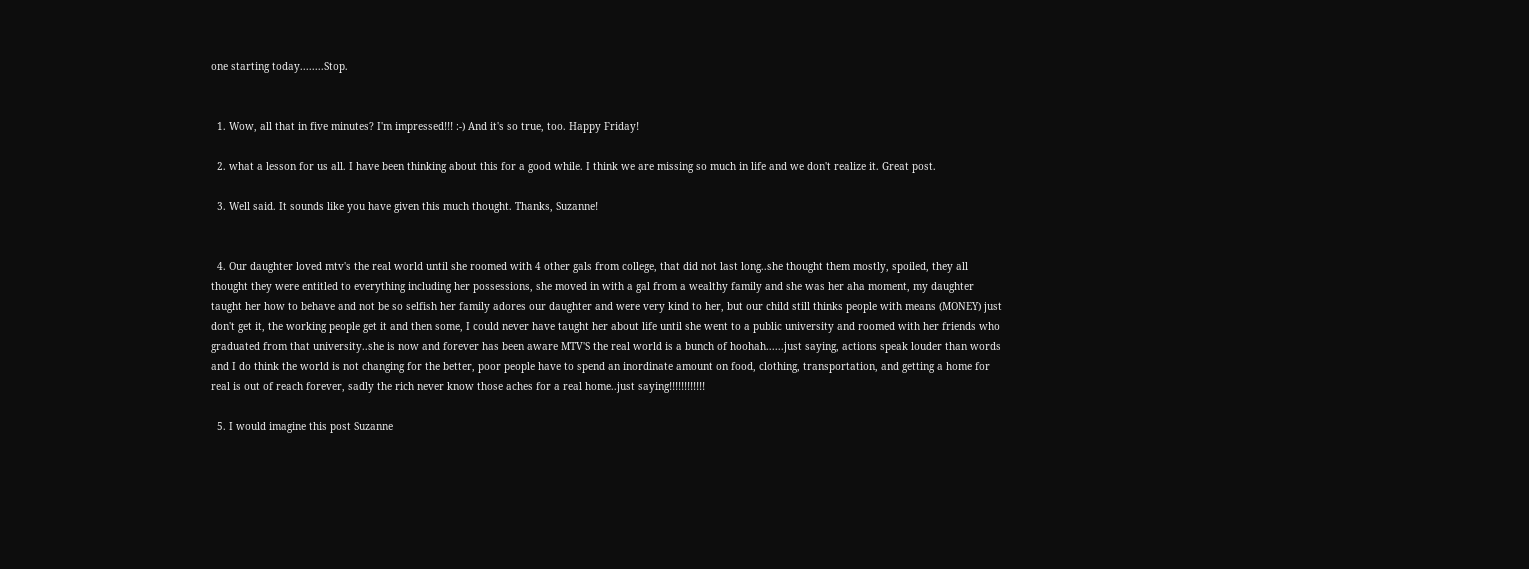one starting today........Stop.


  1. Wow, all that in five minutes? I'm impressed!!! :-) And it's so true, too. Happy Friday!

  2. what a lesson for us all. I have been thinking about this for a good while. I think we are missing so much in life and we don't realize it. Great post.

  3. Well said. It sounds like you have given this much thought. Thanks, Suzanne!


  4. Our daughter loved mtv's the real world until she roomed with 4 other gals from college, that did not last long..she thought them mostly, spoiled, they all thought they were entitled to everything including her possessions, she moved in with a gal from a wealthy family and she was her aha moment, my daughter taught her how to behave and not be so selfish her family adores our daughter and were very kind to her, but our child still thinks people with means (MONEY) just don't get it, the working people get it and then some, I could never have taught her about life until she went to a public university and roomed with her friends who graduated from that university..she is now and forever has been aware MTV'S the real world is a bunch of hoohah......just saying, actions speak louder than words and I do think the world is not changing for the better, poor people have to spend an inordinate amount on food, clothing, transportation, and getting a home for real is out of reach forever, sadly the rich never know those aches for a real home..just saying!!!!!!!!!!!!

  5. I would imagine this post Suzanne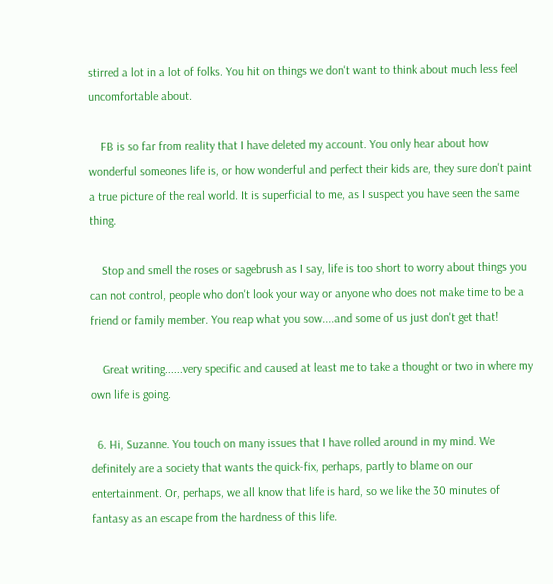stirred a lot in a lot of folks. You hit on things we don't want to think about much less feel uncomfortable about.

    FB is so far from reality that I have deleted my account. You only hear about how wonderful someones life is, or how wonderful and perfect their kids are, they sure don't paint a true picture of the real world. It is superficial to me, as I suspect you have seen the same thing.

    Stop and smell the roses or sagebrush as I say, life is too short to worry about things you can not control, people who don't look your way or anyone who does not make time to be a friend or family member. You reap what you sow....and some of us just don't get that!

    Great writing......very specific and caused at least me to take a thought or two in where my own life is going.

  6. Hi, Suzanne. You touch on many issues that I have rolled around in my mind. We definitely are a society that wants the quick-fix, perhaps, partly to blame on our entertainment. Or, perhaps, we all know that life is hard, so we like the 30 minutes of fantasy as an escape from the hardness of this life.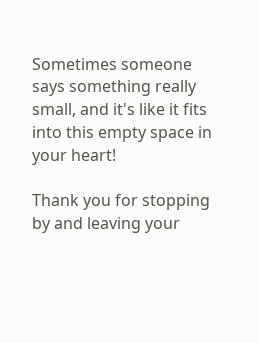Sometimes someone says something really small, and it's like it fits into this empty space in your heart!

Thank you for stopping by and leaving your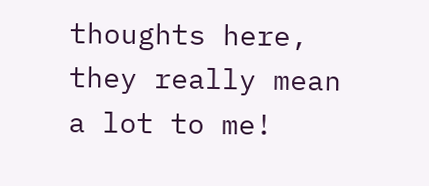thoughts here, they really mean a lot to me!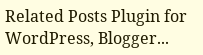Related Posts Plugin for WordPress, Blogger...